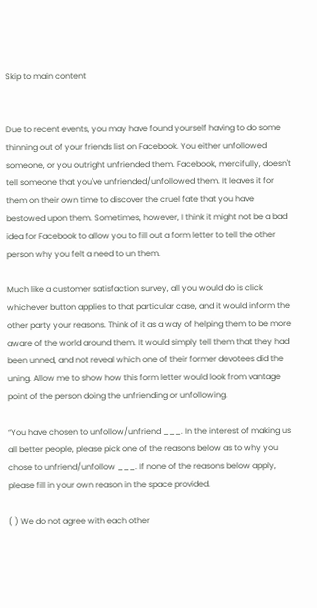Skip to main content


Due to recent events, you may have found yourself having to do some thinning out of your friends list on Facebook. You either unfollowed someone, or you outright unfriended them. Facebook, mercifully, doesn't tell someone that you've unfriended/unfollowed them. It leaves it for them on their own time to discover the cruel fate that you have bestowed upon them. Sometimes, however, I think it might not be a bad idea for Facebook to allow you to fill out a form letter to tell the other person why you felt a need to un them.

Much like a customer satisfaction survey, all you would do is click whichever button applies to that particular case, and it would inform the other party your reasons. Think of it as a way of helping them to be more aware of the world around them. It would simply tell them that they had been unned, and not reveal which one of their former devotees did the uning. Allow me to show how this form letter would look from vantage point of the person doing the unfriending or unfollowing.

“You have chosen to unfollow/unfriend ___. In the interest of making us all better people, please pick one of the reasons below as to why you chose to unfriend/unfollow ___. If none of the reasons below apply, please fill in your own reason in the space provided.

( ) We do not agree with each other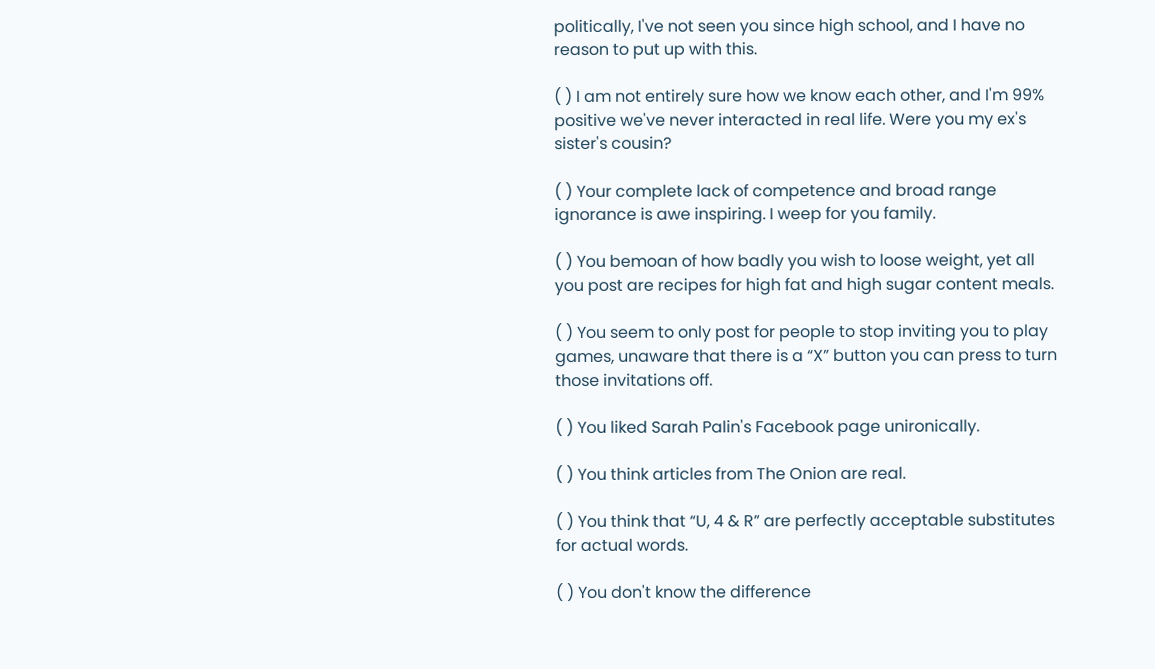politically, I've not seen you since high school, and I have no reason to put up with this.

( ) I am not entirely sure how we know each other, and I'm 99% positive we've never interacted in real life. Were you my ex's sister's cousin?

( ) Your complete lack of competence and broad range ignorance is awe inspiring. I weep for you family.

( ) You bemoan of how badly you wish to loose weight, yet all you post are recipes for high fat and high sugar content meals.

( ) You seem to only post for people to stop inviting you to play games, unaware that there is a “X” button you can press to turn those invitations off.

( ) You liked Sarah Palin's Facebook page unironically.

( ) You think articles from The Onion are real.

( ) You think that “U, 4 & R” are perfectly acceptable substitutes for actual words.

( ) You don't know the difference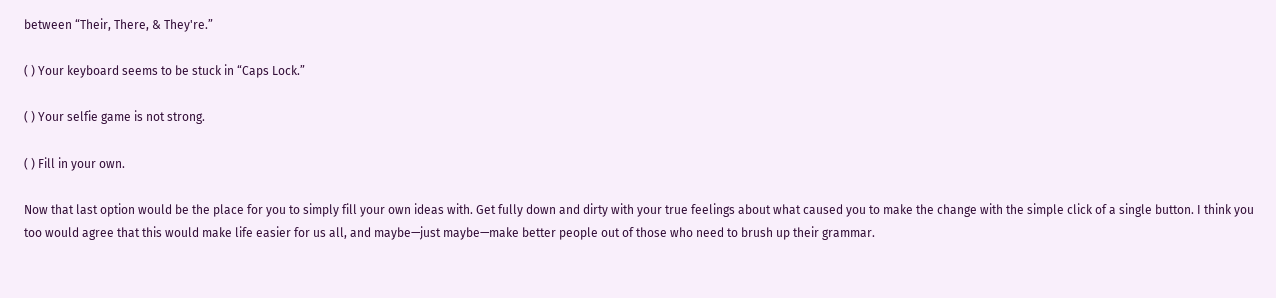between “Their, There, & They're.”

( ) Your keyboard seems to be stuck in “Caps Lock.”

( ) Your selfie game is not strong.

( ) Fill in your own.

Now that last option would be the place for you to simply fill your own ideas with. Get fully down and dirty with your true feelings about what caused you to make the change with the simple click of a single button. I think you too would agree that this would make life easier for us all, and maybe—just maybe—make better people out of those who need to brush up their grammar.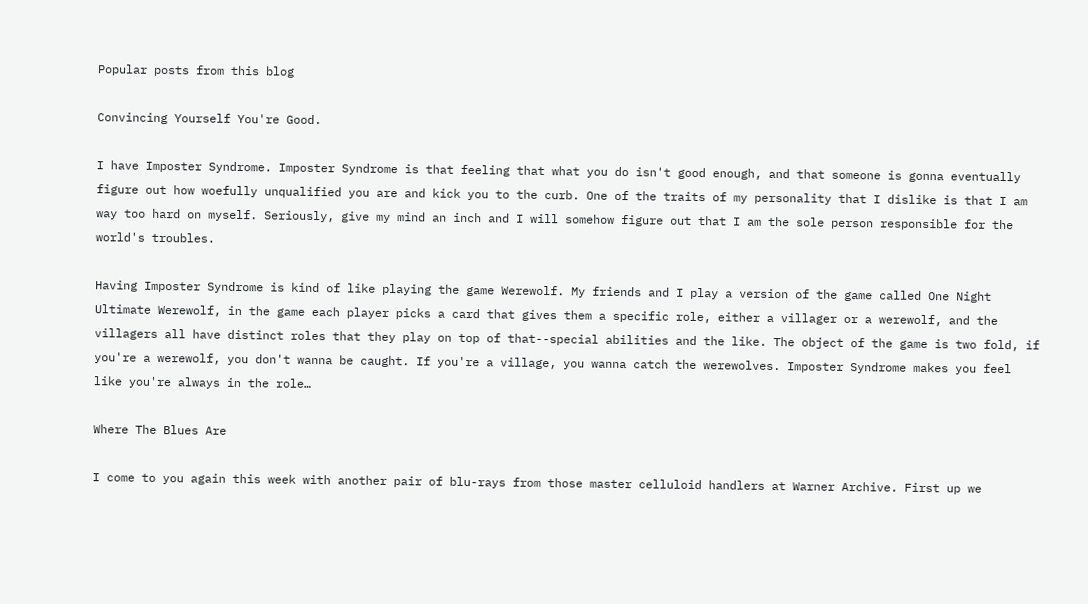Popular posts from this blog

Convincing Yourself You're Good.

I have Imposter Syndrome. Imposter Syndrome is that feeling that what you do isn't good enough, and that someone is gonna eventually figure out how woefully unqualified you are and kick you to the curb. One of the traits of my personality that I dislike is that I am way too hard on myself. Seriously, give my mind an inch and I will somehow figure out that I am the sole person responsible for the world's troubles.

Having Imposter Syndrome is kind of like playing the game Werewolf. My friends and I play a version of the game called One Night Ultimate Werewolf, in the game each player picks a card that gives them a specific role, either a villager or a werewolf, and the villagers all have distinct roles that they play on top of that--special abilities and the like. The object of the game is two fold, if you're a werewolf, you don't wanna be caught. If you're a village, you wanna catch the werewolves. Imposter Syndrome makes you feel like you're always in the role…

Where The Blues Are

I come to you again this week with another pair of blu-rays from those master celluloid handlers at Warner Archive. First up we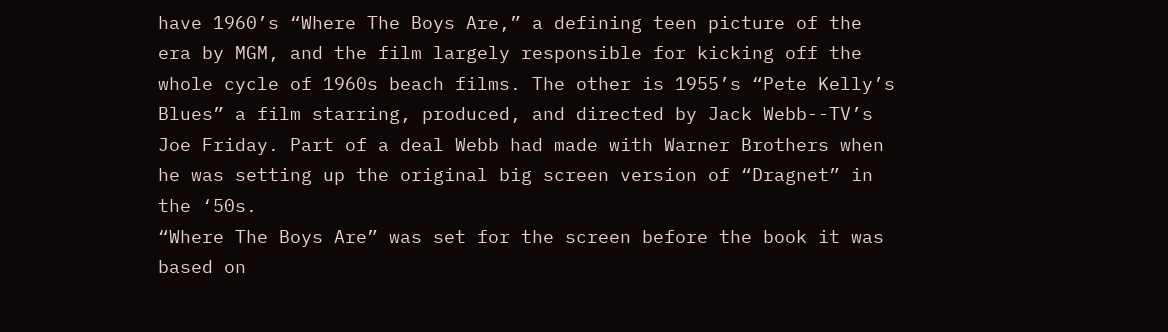have 1960’s “Where The Boys Are,” a defining teen picture of the era by MGM, and the film largely responsible for kicking off the whole cycle of 1960s beach films. The other is 1955’s “Pete Kelly’s Blues” a film starring, produced, and directed by Jack Webb--TV’s Joe Friday. Part of a deal Webb had made with Warner Brothers when he was setting up the original big screen version of “Dragnet” in the ‘50s.
“Where The Boys Are” was set for the screen before the book it was based on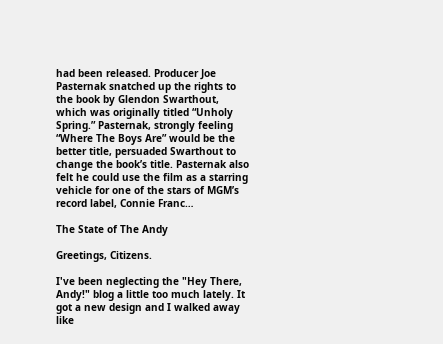had been released. Producer Joe Pasternak snatched up the rights to the book by Glendon Swarthout, which was originally titled “Unholy Spring.” Pasternak, strongly feeling “Where The Boys Are” would be the better title, persuaded Swarthout to change the book’s title. Pasternak also felt he could use the film as a starring vehicle for one of the stars of MGM’s record label, Connie Franc…

The State of The Andy

Greetings, Citizens.

I've been neglecting the "Hey There, Andy!" blog a little too much lately. It got a new design and I walked away like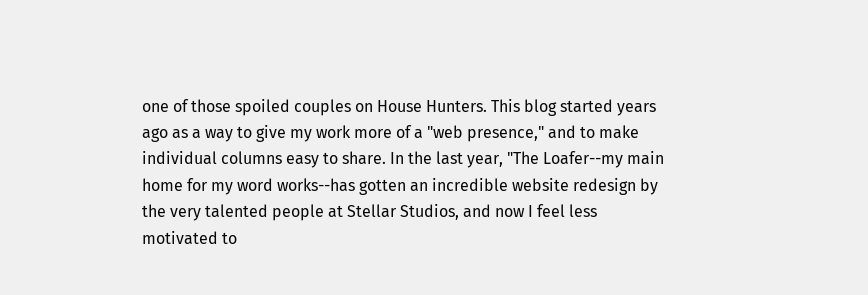one of those spoiled couples on House Hunters. This blog started years ago as a way to give my work more of a "web presence," and to make individual columns easy to share. In the last year, "The Loafer--my main home for my word works--has gotten an incredible website redesign by the very talented people at Stellar Studios, and now I feel less motivated to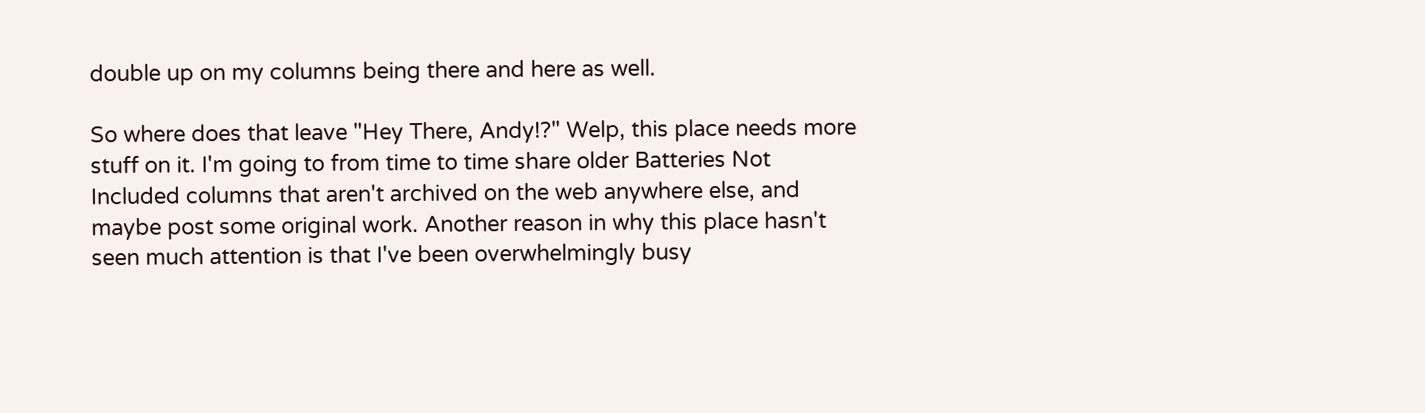double up on my columns being there and here as well.

So where does that leave "Hey There, Andy!?" Welp, this place needs more stuff on it. I'm going to from time to time share older Batteries Not Included columns that aren't archived on the web anywhere else, and maybe post some original work. Another reason in why this place hasn't seen much attention is that I've been overwhelmingly busy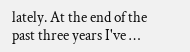lately. At the end of the past three years I've …